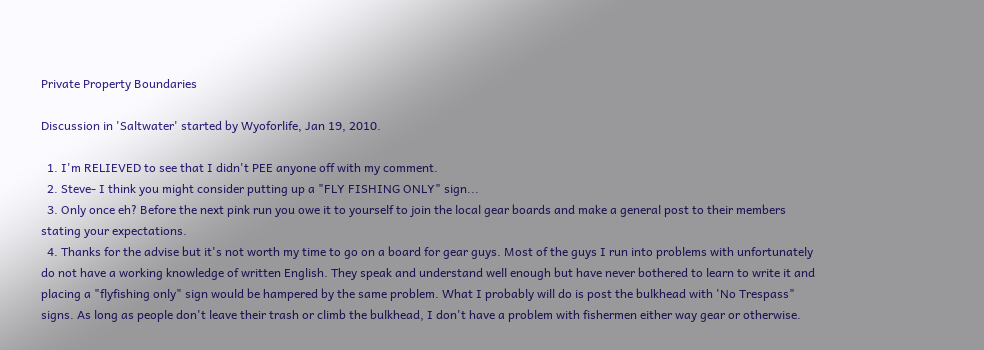Private Property Boundaries

Discussion in 'Saltwater' started by Wyoforlife, Jan 19, 2010.

  1. I'm RELIEVED to see that I didn't PEE anyone off with my comment.
  2. Steve- I think you might consider putting up a "FLY FISHING ONLY" sign...
  3. Only once eh? Before the next pink run you owe it to yourself to join the local gear boards and make a general post to their members stating your expectations.
  4. Thanks for the advise but it's not worth my time to go on a board for gear guys. Most of the guys I run into problems with unfortunately do not have a working knowledge of written English. They speak and understand well enough but have never bothered to learn to write it and placing a "flyfishing only" sign would be hampered by the same problem. What I probably will do is post the bulkhead with 'No Trespass" signs. As long as people don't leave their trash or climb the bulkhead, I don't have a problem with fishermen either way gear or otherwise.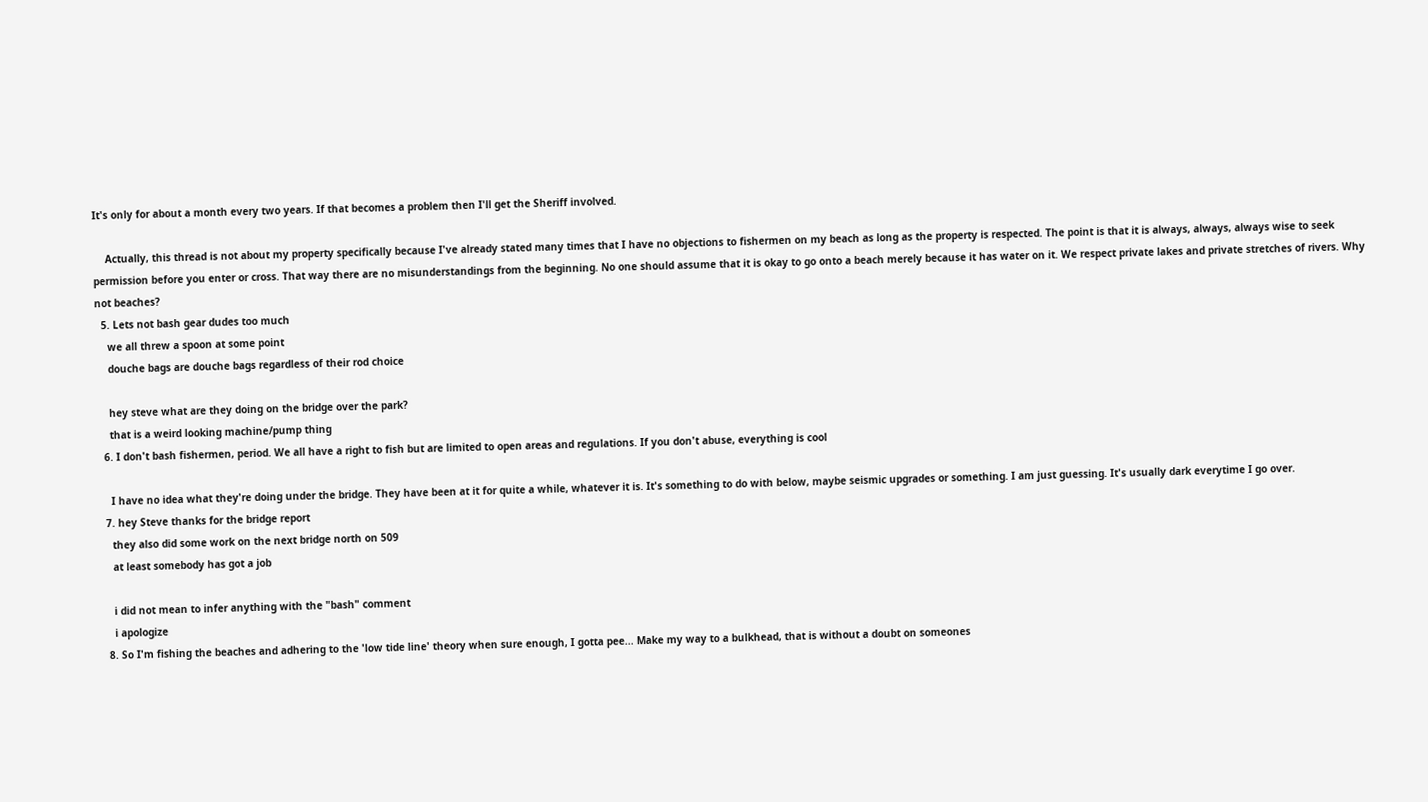It's only for about a month every two years. If that becomes a problem then I'll get the Sheriff involved.

    Actually, this thread is not about my property specifically because I've already stated many times that I have no objections to fishermen on my beach as long as the property is respected. The point is that it is always, always, always wise to seek permission before you enter or cross. That way there are no misunderstandings from the beginning. No one should assume that it is okay to go onto a beach merely because it has water on it. We respect private lakes and private stretches of rivers. Why not beaches?
  5. Lets not bash gear dudes too much
    we all threw a spoon at some point
    douche bags are douche bags regardless of their rod choice

    hey steve what are they doing on the bridge over the park?
    that is a weird looking machine/pump thing
  6. I don't bash fishermen, period. We all have a right to fish but are limited to open areas and regulations. If you don't abuse, everything is cool

    I have no idea what they're doing under the bridge. They have been at it for quite a while, whatever it is. It's something to do with below, maybe seismic upgrades or something. I am just guessing. It's usually dark everytime I go over.
  7. hey Steve thanks for the bridge report
    they also did some work on the next bridge north on 509
    at least somebody has got a job

    i did not mean to infer anything with the "bash" comment
    i apologize
  8. So I'm fishing the beaches and adhering to the 'low tide line' theory when sure enough, I gotta pee... Make my way to a bulkhead, that is without a doubt on someones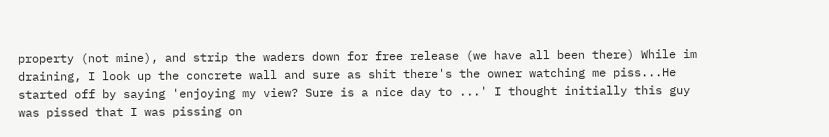property (not mine), and strip the waders down for free release (we have all been there) While im draining, I look up the concrete wall and sure as shit there's the owner watching me piss...He started off by saying 'enjoying my view? Sure is a nice day to ...' I thought initially this guy was pissed that I was pissing on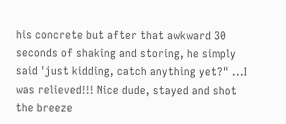his concrete but after that awkward 30 seconds of shaking and storing, he simply said 'just kidding, catch anything yet?" ...I was relieved!!! Nice dude, stayed and shot the breeze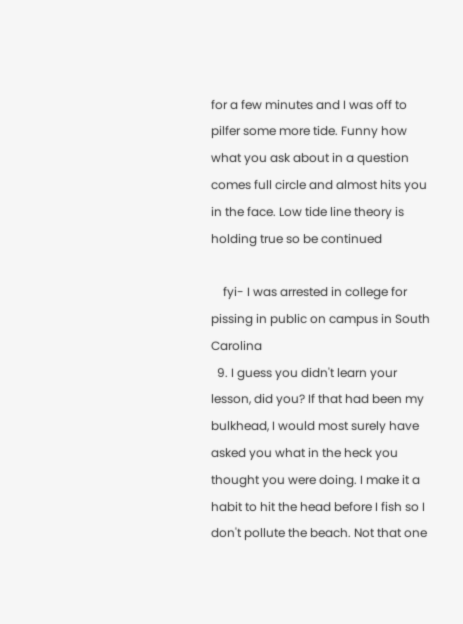for a few minutes and I was off to pilfer some more tide. Funny how what you ask about in a question comes full circle and almost hits you in the face. Low tide line theory is holding true so be continued

    fyi- I was arrested in college for pissing in public on campus in South Carolina
  9. I guess you didn't learn your lesson, did you? If that had been my bulkhead, I would most surely have asked you what in the heck you thought you were doing. I make it a habit to hit the head before I fish so I don't pollute the beach. Not that one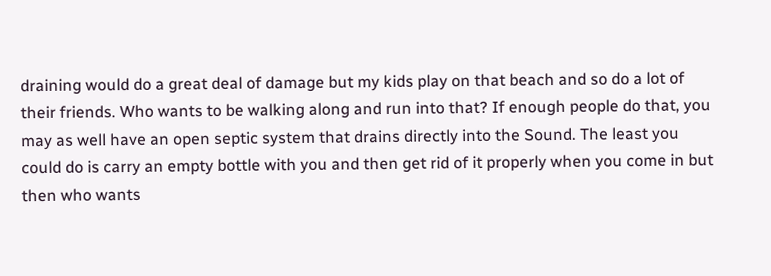draining would do a great deal of damage but my kids play on that beach and so do a lot of their friends. Who wants to be walking along and run into that? If enough people do that, you may as well have an open septic system that drains directly into the Sound. The least you could do is carry an empty bottle with you and then get rid of it properly when you come in but then who wants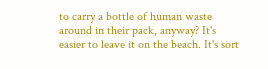to carry a bottle of human waste around in their pack, anyway? It's easier to leave it on the beach. It's sort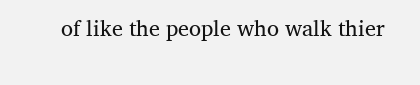of like the people who walk thier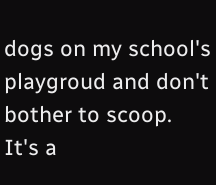dogs on my school's playgroud and don't bother to scoop. It's a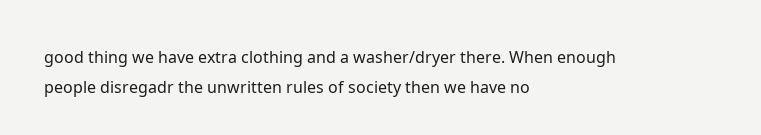good thing we have extra clothing and a washer/dryer there. When enough people disregadr the unwritten rules of society then we have no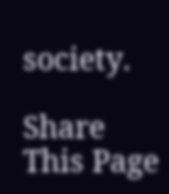society.

Share This Page